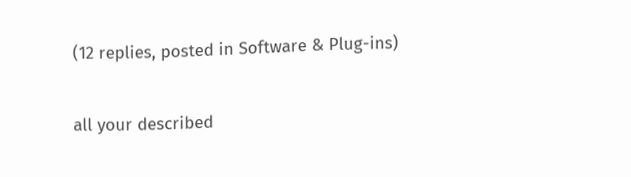(12 replies, posted in Software & Plug-ins)

all your described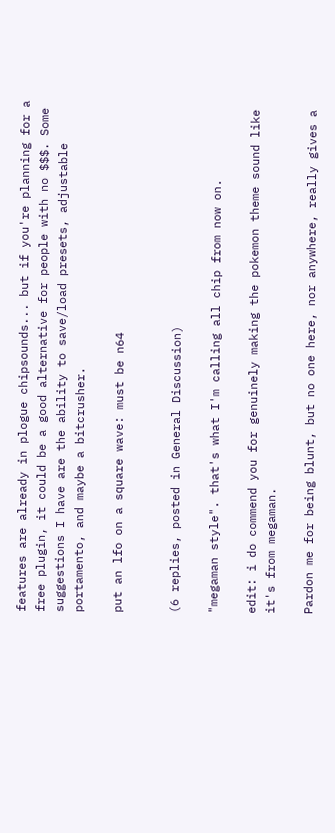features are already in plogue chipsounds... but if you're planning for a free plugin, it could be a good alternative for people with no $$$. Some suggestions I have are the ability to save/load presets, adjustable portamento, and maybe a bitcrusher.

put an lfo on a square wave: must be n64


(6 replies, posted in General Discussion)

"megaman style". that's what I'm calling all chip from now on.

edit: i do commend you for genuinely making the pokemon theme sound like it's from megaman.

Pardon me for being blunt, but no one here, nor anywhere, really gives a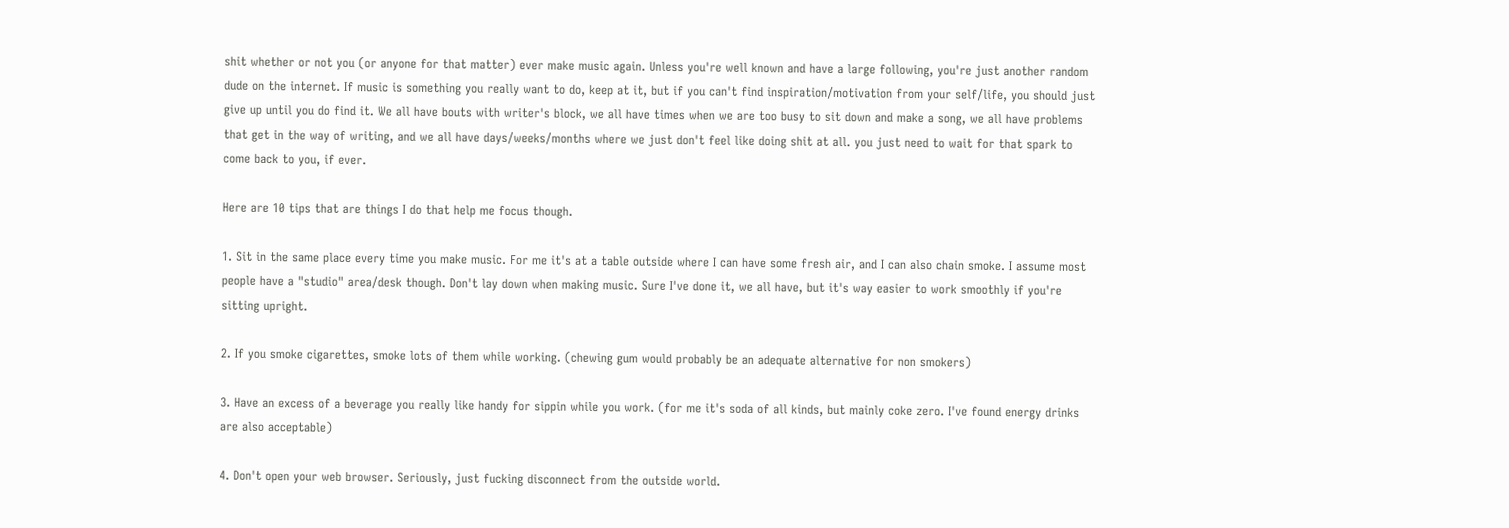shit whether or not you (or anyone for that matter) ever make music again. Unless you're well known and have a large following, you're just another random dude on the internet. If music is something you really want to do, keep at it, but if you can't find inspiration/motivation from your self/life, you should just give up until you do find it. We all have bouts with writer's block, we all have times when we are too busy to sit down and make a song, we all have problems that get in the way of writing, and we all have days/weeks/months where we just don't feel like doing shit at all. you just need to wait for that spark to come back to you, if ever.

Here are 10 tips that are things I do that help me focus though.

1. Sit in the same place every time you make music. For me it's at a table outside where I can have some fresh air, and I can also chain smoke. I assume most people have a "studio" area/desk though. Don't lay down when making music. Sure I've done it, we all have, but it's way easier to work smoothly if you're sitting upright.

2. If you smoke cigarettes, smoke lots of them while working. (chewing gum would probably be an adequate alternative for non smokers)

3. Have an excess of a beverage you really like handy for sippin while you work. (for me it's soda of all kinds, but mainly coke zero. I've found energy drinks are also acceptable)

4. Don't open your web browser. Seriously, just fucking disconnect from the outside world.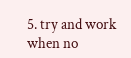5. try and work when no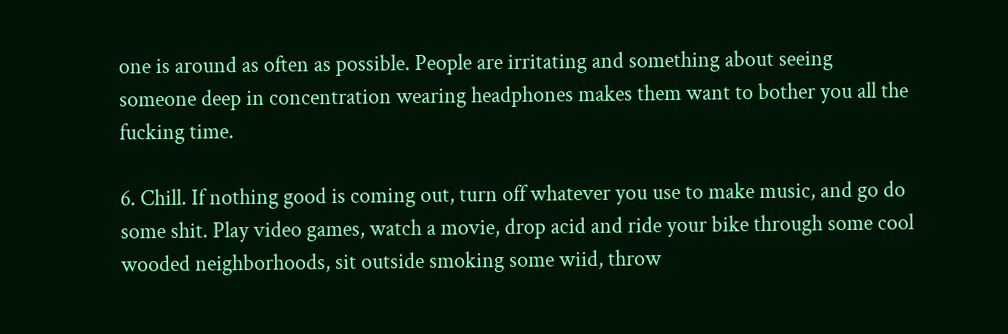one is around as often as possible. People are irritating and something about seeing someone deep in concentration wearing headphones makes them want to bother you all the fucking time.

6. Chill. If nothing good is coming out, turn off whatever you use to make music, and go do some shit. Play video games, watch a movie, drop acid and ride your bike through some cool wooded neighborhoods, sit outside smoking some wiid, throw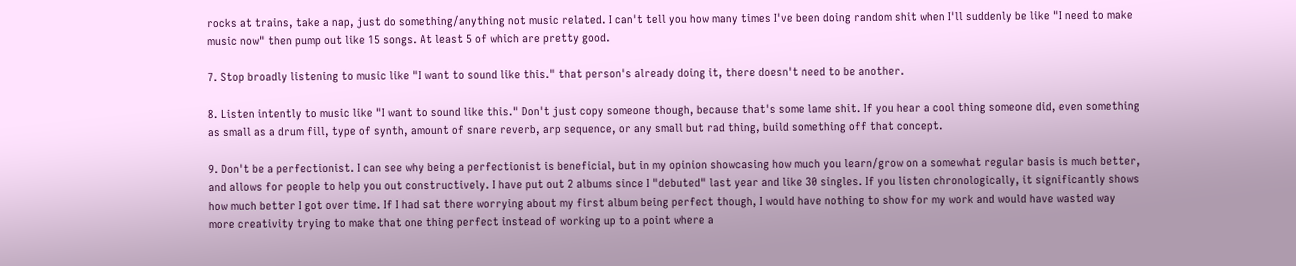rocks at trains, take a nap, just do something/anything not music related. I can't tell you how many times I've been doing random shit when I'll suddenly be like "I need to make music now" then pump out like 15 songs. At least 5 of which are pretty good.

7. Stop broadly listening to music like "I want to sound like this." that person's already doing it, there doesn't need to be another.

8. Listen intently to music like "I want to sound like this." Don't just copy someone though, because that's some lame shit. If you hear a cool thing someone did, even something as small as a drum fill, type of synth, amount of snare reverb, arp sequence, or any small but rad thing, build something off that concept.

9. Don't be a perfectionist. I can see why being a perfectionist is beneficial, but in my opinion showcasing how much you learn/grow on a somewhat regular basis is much better, and allows for people to help you out constructively. I have put out 2 albums since I "debuted" last year and like 30 singles. If you listen chronologically, it significantly shows how much better I got over time. If I had sat there worrying about my first album being perfect though, I would have nothing to show for my work and would have wasted way more creativity trying to make that one thing perfect instead of working up to a point where a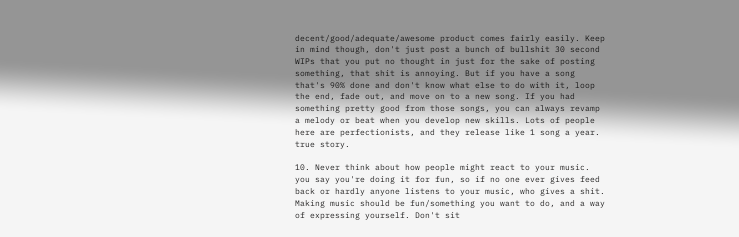decent/good/adequate/awesome product comes fairly easily. Keep in mind though, don't just post a bunch of bullshit 30 second WIPs that you put no thought in just for the sake of posting something, that shit is annoying. But if you have a song that's 90% done and don't know what else to do with it, loop the end, fade out, and move on to a new song. If you had something pretty good from those songs, you can always revamp a melody or beat when you develop new skills. Lots of people here are perfectionists, and they release like 1 song a year. true story.

10. Never think about how people might react to your music. you say you're doing it for fun, so if no one ever gives feed back or hardly anyone listens to your music, who gives a shit. Making music should be fun/something you want to do, and a way of expressing yourself. Don't sit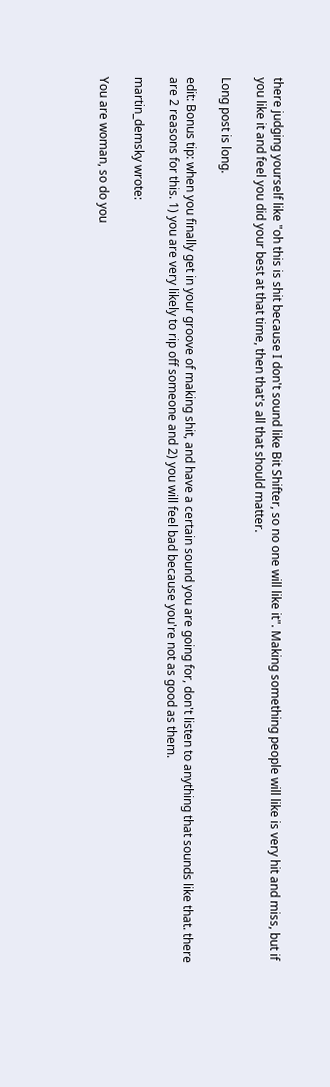there judging yourself like "oh this is shit because I don't sound like Bit Shifter, so no one will like it". Making something people will like is very hit and miss, but if you like it and feel you did your best at that time, then that's all that should matter.

Long post is long.

edit: Bonus tip: when you finally get in your groove of making shit, and have a certain sound you are going for, don't listen to anything that sounds like that. there are 2 reasons for this. 1) you are very likely to rip off someone and 2) you will feel bad because you're not as good as them.

martin_demsky wrote:

You are woman, so do you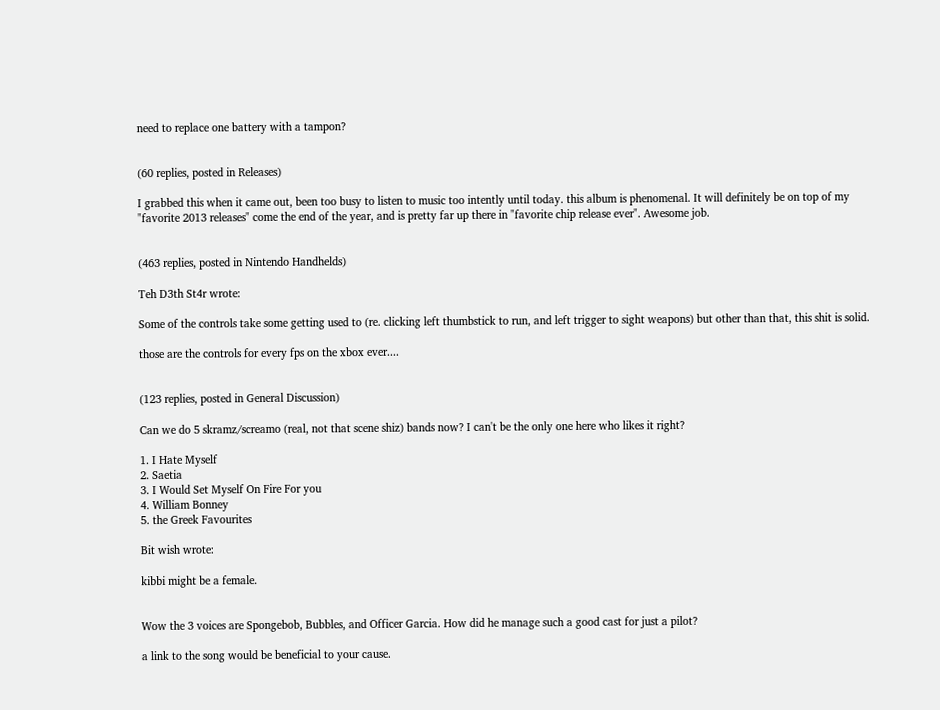need to replace one battery with a tampon?


(60 replies, posted in Releases)

I grabbed this when it came out, been too busy to listen to music too intently until today. this album is phenomenal. It will definitely be on top of my "favorite 2013 releases" come the end of the year, and is pretty far up there in "favorite chip release ever". Awesome job.


(463 replies, posted in Nintendo Handhelds)

Teh D3th St4r wrote:

Some of the controls take some getting used to (re. clicking left thumbstick to run, and left trigger to sight weapons) but other than that, this shit is solid.

those are the controls for every fps on the xbox ever....


(123 replies, posted in General Discussion)

Can we do 5 skramz/screamo (real, not that scene shiz) bands now? I can't be the only one here who likes it right?

1. I Hate Myself
2. Saetia
3. I Would Set Myself On Fire For you
4. William Bonney
5. the Greek Favourites

Bit wish wrote:

kibbi might be a female.


Wow the 3 voices are Spongebob, Bubbles, and Officer Garcia. How did he manage such a good cast for just a pilot?

a link to the song would be beneficial to your cause.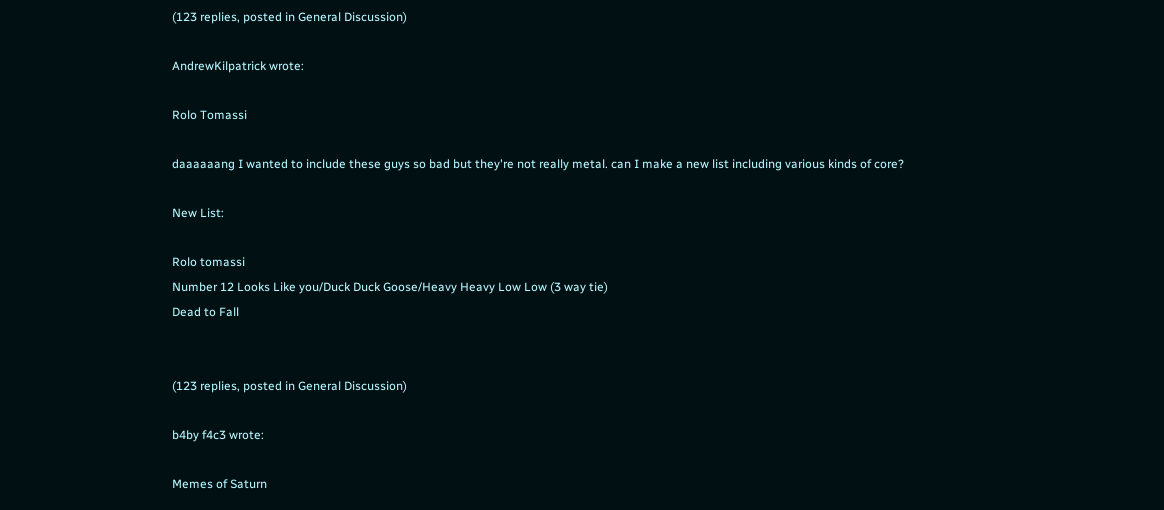(123 replies, posted in General Discussion)

AndrewKilpatrick wrote:

Rolo Tomassi

daaaaaang I wanted to include these guys so bad but they're not really metal. can I make a new list including various kinds of core?

New List:

Rolo tomassi
Number 12 Looks Like you/Duck Duck Goose/Heavy Heavy Low Low (3 way tie)
Dead to Fall


(123 replies, posted in General Discussion)

b4by f4c3 wrote:

Memes of Saturn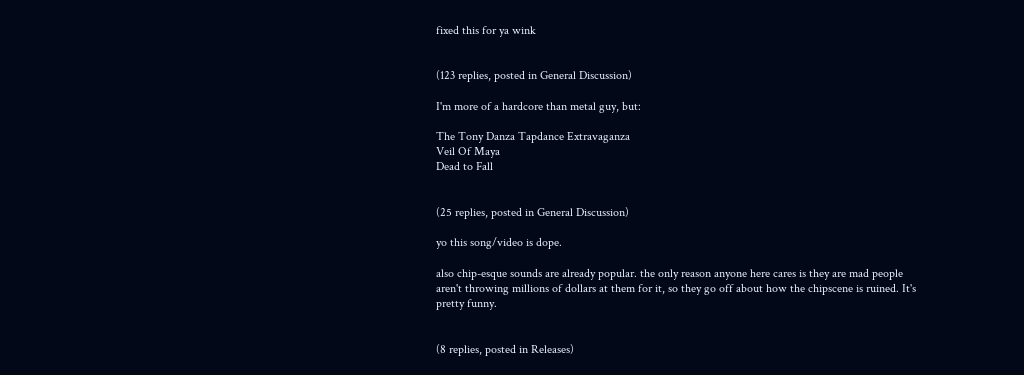fixed this for ya wink


(123 replies, posted in General Discussion)

I'm more of a hardcore than metal guy, but:

The Tony Danza Tapdance Extravaganza
Veil Of Maya
Dead to Fall


(25 replies, posted in General Discussion)

yo this song/video is dope.

also chip-esque sounds are already popular. the only reason anyone here cares is they are mad people aren't throwing millions of dollars at them for it, so they go off about how the chipscene is ruined. It's pretty funny.


(8 replies, posted in Releases)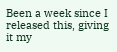Been a week since I released this, giving it my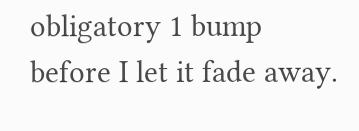obligatory 1 bump before I let it fade away.